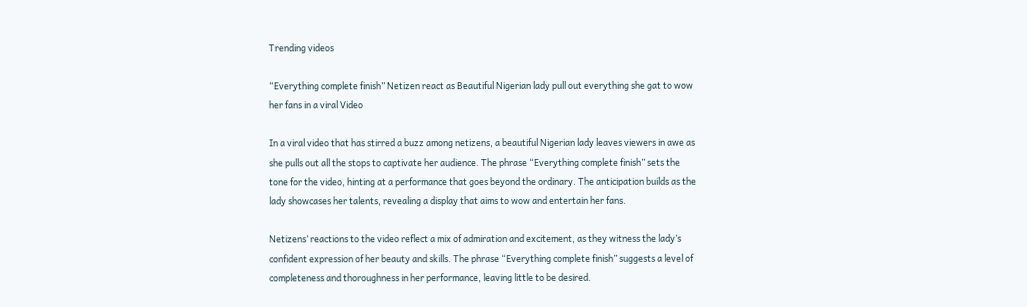Trending videos

“Everything complete finish” Netizen react as Beautiful Nigerian lady pull out everything she gat to wow her fans in a viral Video

In a viral video that has stirred a buzz among netizens, a beautiful Nigerian lady leaves viewers in awe as she pulls out all the stops to captivate her audience. The phrase “Everything complete finish” sets the tone for the video, hinting at a performance that goes beyond the ordinary. The anticipation builds as the lady showcases her talents, revealing a display that aims to wow and entertain her fans.

Netizens’ reactions to the video reflect a mix of admiration and excitement, as they witness the lady’s confident expression of her beauty and skills. The phrase “Everything complete finish” suggests a level of completeness and thoroughness in her performance, leaving little to be desired.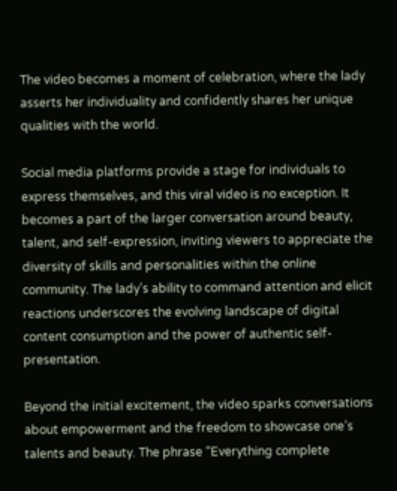The video becomes a moment of celebration, where the lady asserts her individuality and confidently shares her unique qualities with the world.

Social media platforms provide a stage for individuals to express themselves, and this viral video is no exception. It becomes a part of the larger conversation around beauty, talent, and self-expression, inviting viewers to appreciate the diversity of skills and personalities within the online community. The lady’s ability to command attention and elicit reactions underscores the evolving landscape of digital content consumption and the power of authentic self-presentation.

Beyond the initial excitement, the video sparks conversations about empowerment and the freedom to showcase one’s talents and beauty. The phrase “Everything complete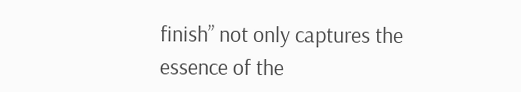finish” not only captures the essence of the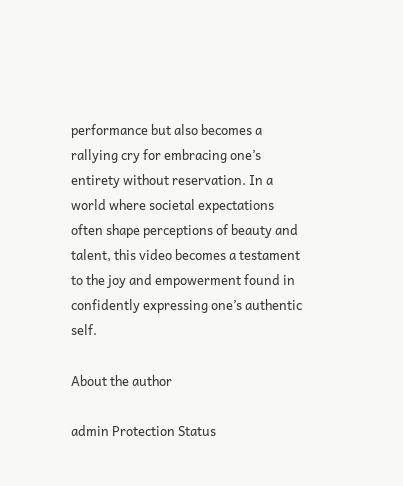performance but also becomes a rallying cry for embracing one’s entirety without reservation. In a world where societal expectations often shape perceptions of beauty and talent, this video becomes a testament to the joy and empowerment found in confidently expressing one’s authentic self.

About the author

admin Protection Status